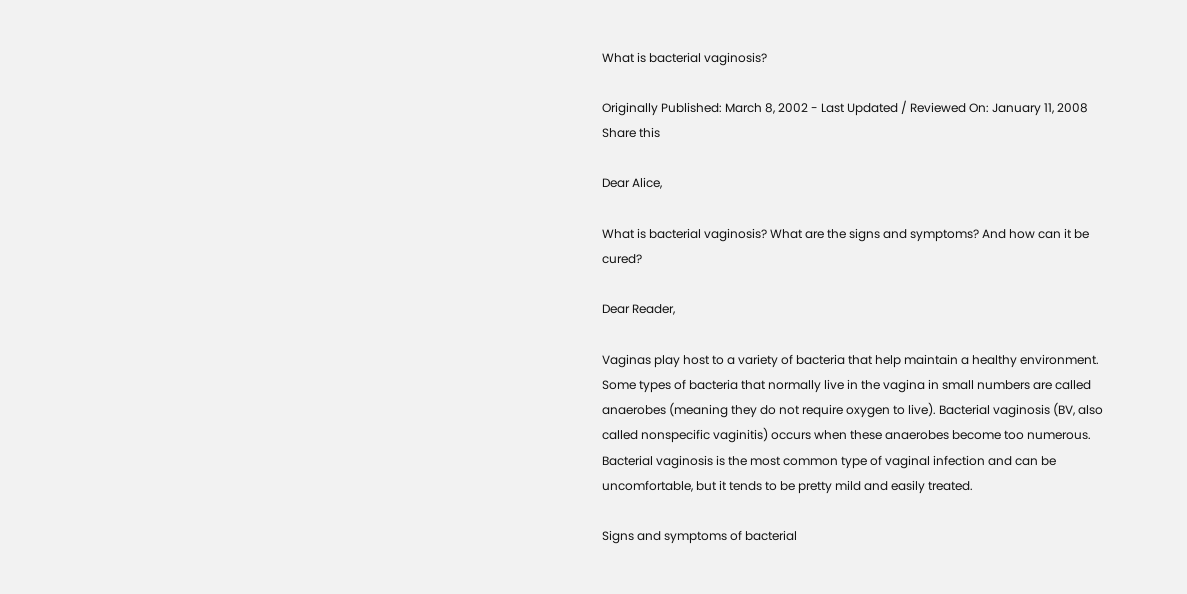What is bacterial vaginosis?

Originally Published: March 8, 2002 - Last Updated / Reviewed On: January 11, 2008
Share this

Dear Alice,

What is bacterial vaginosis? What are the signs and symptoms? And how can it be cured?

Dear Reader,

Vaginas play host to a variety of bacteria that help maintain a healthy environment. Some types of bacteria that normally live in the vagina in small numbers are called anaerobes (meaning they do not require oxygen to live). Bacterial vaginosis (BV, also called nonspecific vaginitis) occurs when these anaerobes become too numerous. Bacterial vaginosis is the most common type of vaginal infection and can be uncomfortable, but it tends to be pretty mild and easily treated.

Signs and symptoms of bacterial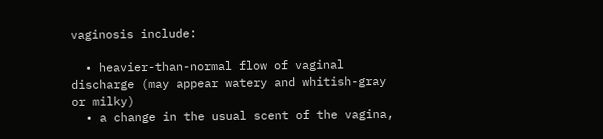vaginosis include:

  • heavier-than-normal flow of vaginal discharge (may appear watery and whitish-gray or milky)
  • a change in the usual scent of the vagina,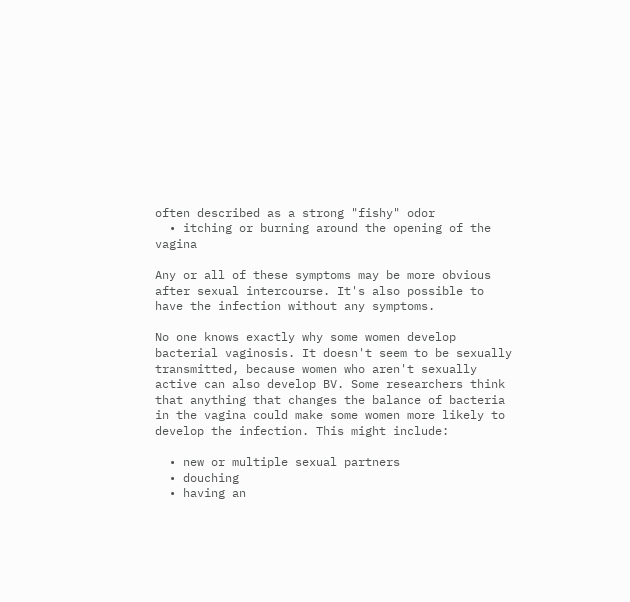often described as a strong "fishy" odor
  • itching or burning around the opening of the vagina

Any or all of these symptoms may be more obvious after sexual intercourse. It's also possible to have the infection without any symptoms.

No one knows exactly why some women develop bacterial vaginosis. It doesn't seem to be sexually transmitted, because women who aren't sexually active can also develop BV. Some researchers think that anything that changes the balance of bacteria in the vagina could make some women more likely to develop the infection. This might include:

  • new or multiple sexual partners
  • douching
  • having an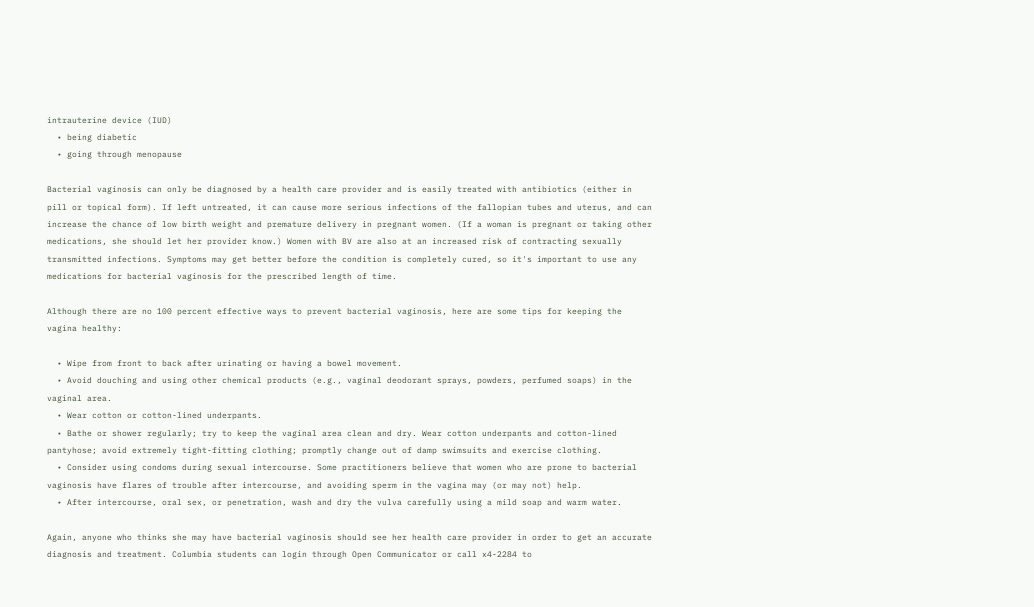intrauterine device (IUD)
  • being diabetic
  • going through menopause

Bacterial vaginosis can only be diagnosed by a health care provider and is easily treated with antibiotics (either in pill or topical form). If left untreated, it can cause more serious infections of the fallopian tubes and uterus, and can increase the chance of low birth weight and premature delivery in pregnant women. (If a woman is pregnant or taking other medications, she should let her provider know.) Women with BV are also at an increased risk of contracting sexually transmitted infections. Symptoms may get better before the condition is completely cured, so it's important to use any medications for bacterial vaginosis for the prescribed length of time.

Although there are no 100 percent effective ways to prevent bacterial vaginosis, here are some tips for keeping the vagina healthy:

  • Wipe from front to back after urinating or having a bowel movement.
  • Avoid douching and using other chemical products (e.g., vaginal deodorant sprays, powders, perfumed soaps) in the vaginal area.
  • Wear cotton or cotton-lined underpants.
  • Bathe or shower regularly; try to keep the vaginal area clean and dry. Wear cotton underpants and cotton-lined pantyhose; avoid extremely tight-fitting clothing; promptly change out of damp swimsuits and exercise clothing.
  • Consider using condoms during sexual intercourse. Some practitioners believe that women who are prone to bacterial vaginosis have flares of trouble after intercourse, and avoiding sperm in the vagina may (or may not) help.
  • After intercourse, oral sex, or penetration, wash and dry the vulva carefully using a mild soap and warm water.

Again, anyone who thinks she may have bacterial vaginosis should see her health care provider in order to get an accurate diagnosis and treatment. Columbia students can login through Open Communicator or call x4-2284 to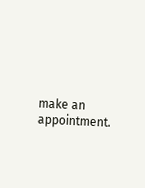make an appointment.